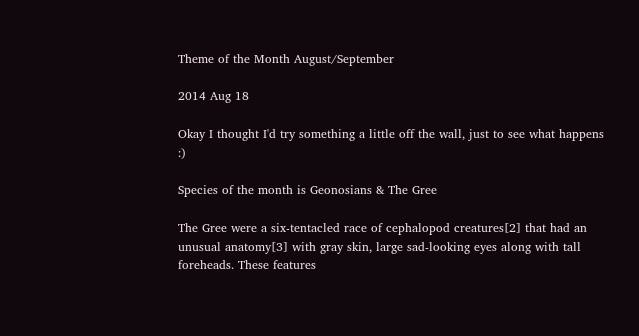Theme of the Month August/September

2014 Aug 18

Okay I thought I'd try something a little off the wall, just to see what happens :)

Species of the month is Geonosians & The Gree

The Gree were a six-tentacled race of cephalopod creatures[2] that had an unusual anatomy[3] with gray skin, large sad-looking eyes along with tall foreheads. These features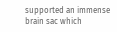supported an immense brain sac which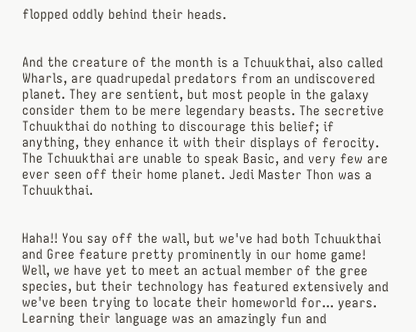flopped oddly behind their heads.


And the creature of the month is a Tchuukthai, also called Wharls, are quadrupedal predators from an undiscovered planet. They are sentient, but most people in the galaxy consider them to be mere legendary beasts. The secretive Tchuukthai do nothing to discourage this belief; if anything, they enhance it with their displays of ferocity. The Tchuukthai are unable to speak Basic, and very few are ever seen off their home planet. Jedi Master Thon was a Tchuukthai.


Haha!! You say off the wall, but we've had both Tchuukthai and Gree feature pretty prominently in our home game! Well, we have yet to meet an actual member of the gree species, but their technology has featured extensively and we've been trying to locate their homeworld for... years. Learning their language was an amazingly fun and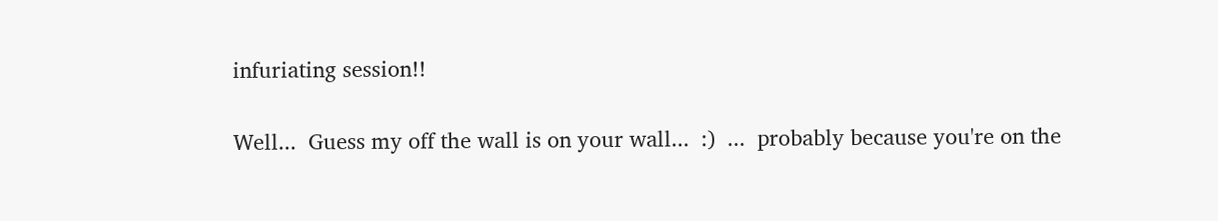infuriating session!!


Well...  Guess my off the wall is on your wall...  :)  ...  probably because you're on the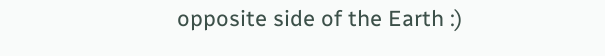opposite side of the Earth :)